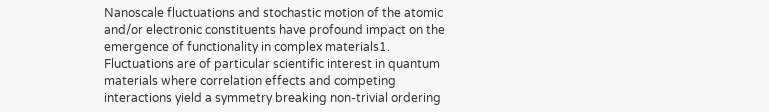Nanoscale fluctuations and stochastic motion of the atomic and/or electronic constituents have profound impact on the emergence of functionality in complex materials1. Fluctuations are of particular scientific interest in quantum materials where correlation effects and competing interactions yield a symmetry breaking non-trivial ordering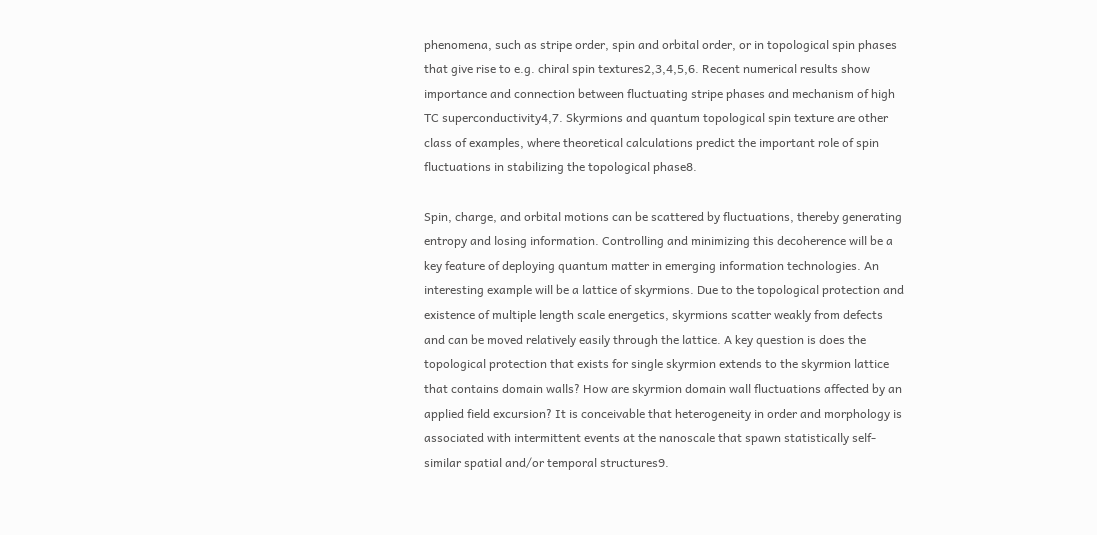phenomena, such as stripe order, spin and orbital order, or in topological spin phases that give rise to e.g. chiral spin textures2,3,4,5,6. Recent numerical results show importance and connection between fluctuating stripe phases and mechanism of high TC superconductivity4,7. Skyrmions and quantum topological spin texture are other class of examples, where theoretical calculations predict the important role of spin fluctuations in stabilizing the topological phase8.

Spin, charge, and orbital motions can be scattered by fluctuations, thereby generating entropy and losing information. Controlling and minimizing this decoherence will be a key feature of deploying quantum matter in emerging information technologies. An interesting example will be a lattice of skyrmions. Due to the topological protection and existence of multiple length scale energetics, skyrmions scatter weakly from defects and can be moved relatively easily through the lattice. A key question is does the topological protection that exists for single skyrmion extends to the skyrmion lattice that contains domain walls? How are skyrmion domain wall fluctuations affected by an applied field excursion? It is conceivable that heterogeneity in order and morphology is associated with intermittent events at the nanoscale that spawn statistically self-similar spatial and/or temporal structures9.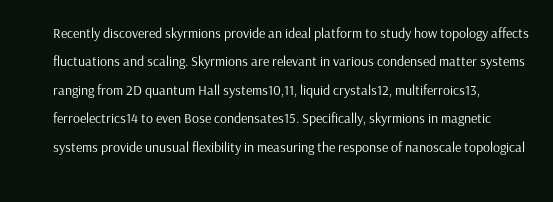Recently discovered skyrmions provide an ideal platform to study how topology affects fluctuations and scaling. Skyrmions are relevant in various condensed matter systems ranging from 2D quantum Hall systems10,11, liquid crystals12, multiferroics13, ferroelectrics14 to even Bose condensates15. Specifically, skyrmions in magnetic systems provide unusual flexibility in measuring the response of nanoscale topological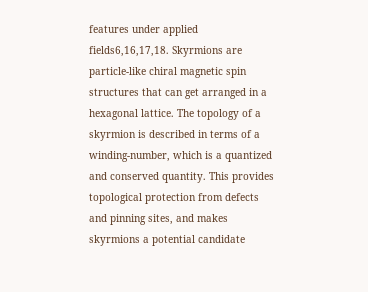features under applied fields6,16,17,18. Skyrmions are particle-like chiral magnetic spin structures that can get arranged in a hexagonal lattice. The topology of a skyrmion is described in terms of a winding-number, which is a quantized and conserved quantity. This provides topological protection from defects and pinning sites, and makes skyrmions a potential candidate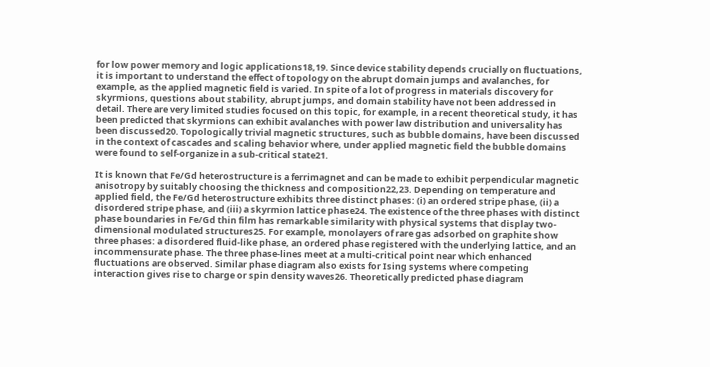for low power memory and logic applications18,19. Since device stability depends crucially on fluctuations, it is important to understand the effect of topology on the abrupt domain jumps and avalanches, for example, as the applied magnetic field is varied. In spite of a lot of progress in materials discovery for skyrmions, questions about stability, abrupt jumps, and domain stability have not been addressed in detail. There are very limited studies focused on this topic, for example, in a recent theoretical study, it has been predicted that skyrmions can exhibit avalanches with power law distribution and universality has been discussed20. Topologically trivial magnetic structures, such as bubble domains, have been discussed in the context of cascades and scaling behavior where, under applied magnetic field the bubble domains were found to self-organize in a sub-critical state21.

It is known that Fe/Gd heterostructure is a ferrimagnet and can be made to exhibit perpendicular magnetic anisotropy by suitably choosing the thickness and composition22,23. Depending on temperature and applied field, the Fe/Gd heterostructure exhibits three distinct phases: (i) an ordered stripe phase, (ii) a disordered stripe phase, and (iii) a skyrmion lattice phase24. The existence of the three phases with distinct phase boundaries in Fe/Gd thin film has remarkable similarity with physical systems that display two-dimensional modulated structures25. For example, monolayers of rare gas adsorbed on graphite show three phases: a disordered fluid-like phase, an ordered phase registered with the underlying lattice, and an incommensurate phase. The three phase-lines meet at a multi-critical point near which enhanced fluctuations are observed. Similar phase diagram also exists for Ising systems where competing interaction gives rise to charge or spin density waves26. Theoretically predicted phase diagram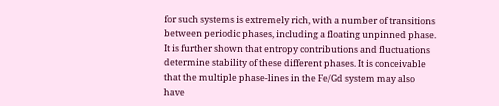for such systems is extremely rich, with a number of transitions between periodic phases, including a floating unpinned phase. It is further shown that entropy contributions and fluctuations determine stability of these different phases. It is conceivable that the multiple phase-lines in the Fe/Gd system may also have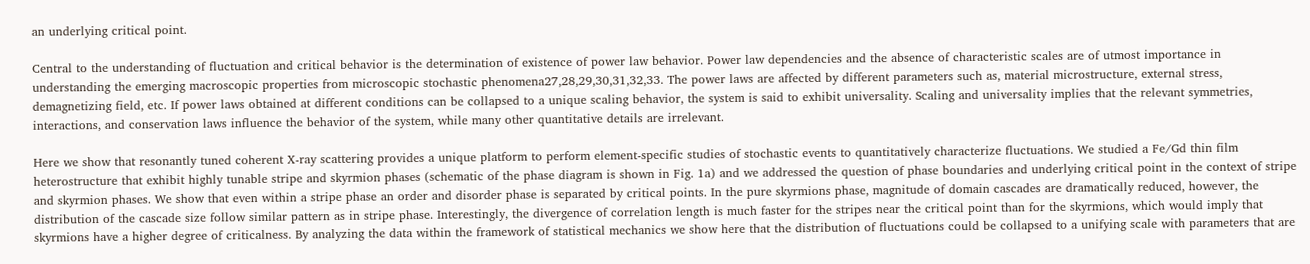an underlying critical point.

Central to the understanding of fluctuation and critical behavior is the determination of existence of power law behavior. Power law dependencies and the absence of characteristic scales are of utmost importance in understanding the emerging macroscopic properties from microscopic stochastic phenomena27,28,29,30,31,32,33. The power laws are affected by different parameters such as, material microstructure, external stress, demagnetizing field, etc. If power laws obtained at different conditions can be collapsed to a unique scaling behavior, the system is said to exhibit universality. Scaling and universality implies that the relevant symmetries, interactions, and conservation laws influence the behavior of the system, while many other quantitative details are irrelevant.

Here we show that resonantly tuned coherent X-ray scattering provides a unique platform to perform element-specific studies of stochastic events to quantitatively characterize fluctuations. We studied a Fe/Gd thin film heterostructure that exhibit highly tunable stripe and skyrmion phases (schematic of the phase diagram is shown in Fig. 1a) and we addressed the question of phase boundaries and underlying critical point in the context of stripe and skyrmion phases. We show that even within a stripe phase an order and disorder phase is separated by critical points. In the pure skyrmions phase, magnitude of domain cascades are dramatically reduced, however, the distribution of the cascade size follow similar pattern as in stripe phase. Interestingly, the divergence of correlation length is much faster for the stripes near the critical point than for the skyrmions, which would imply that skyrmions have a higher degree of criticalness. By analyzing the data within the framework of statistical mechanics we show here that the distribution of fluctuations could be collapsed to a unifying scale with parameters that are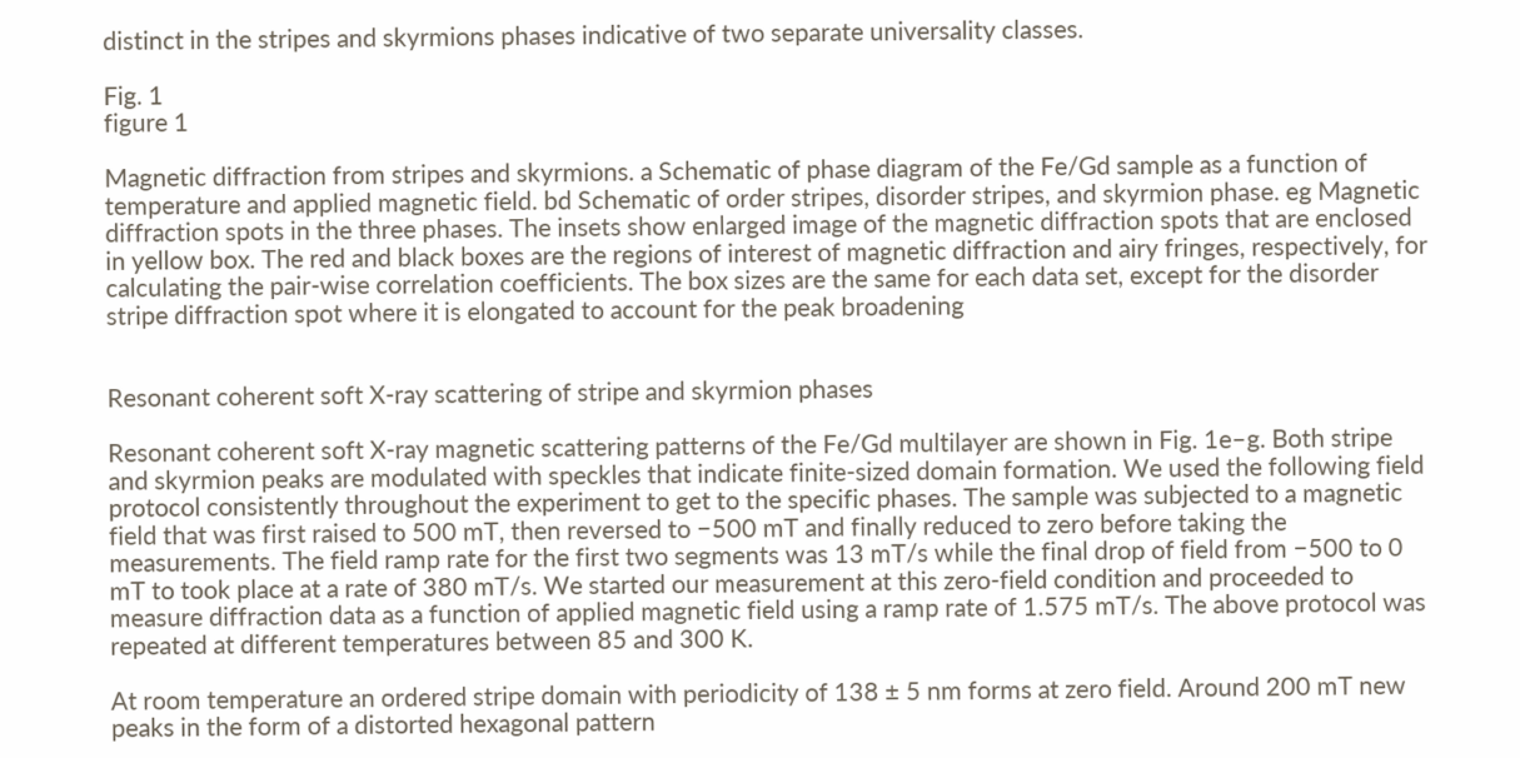distinct in the stripes and skyrmions phases indicative of two separate universality classes.

Fig. 1
figure 1

Magnetic diffraction from stripes and skyrmions. a Schematic of phase diagram of the Fe/Gd sample as a function of temperature and applied magnetic field. bd Schematic of order stripes, disorder stripes, and skyrmion phase. eg Magnetic diffraction spots in the three phases. The insets show enlarged image of the magnetic diffraction spots that are enclosed in yellow box. The red and black boxes are the regions of interest of magnetic diffraction and airy fringes, respectively, for calculating the pair-wise correlation coefficients. The box sizes are the same for each data set, except for the disorder stripe diffraction spot where it is elongated to account for the peak broadening


Resonant coherent soft X-ray scattering of stripe and skyrmion phases

Resonant coherent soft X-ray magnetic scattering patterns of the Fe/Gd multilayer are shown in Fig. 1e–g. Both stripe and skyrmion peaks are modulated with speckles that indicate finite-sized domain formation. We used the following field protocol consistently throughout the experiment to get to the specific phases. The sample was subjected to a magnetic field that was first raised to 500 mT, then reversed to −500 mT and finally reduced to zero before taking the measurements. The field ramp rate for the first two segments was 13 mT/s while the final drop of field from −500 to 0 mT to took place at a rate of 380 mT/s. We started our measurement at this zero-field condition and proceeded to measure diffraction data as a function of applied magnetic field using a ramp rate of 1.575 mT/s. The above protocol was repeated at different temperatures between 85 and 300 K.

At room temperature an ordered stripe domain with periodicity of 138 ± 5 nm forms at zero field. Around 200 mT new peaks in the form of a distorted hexagonal pattern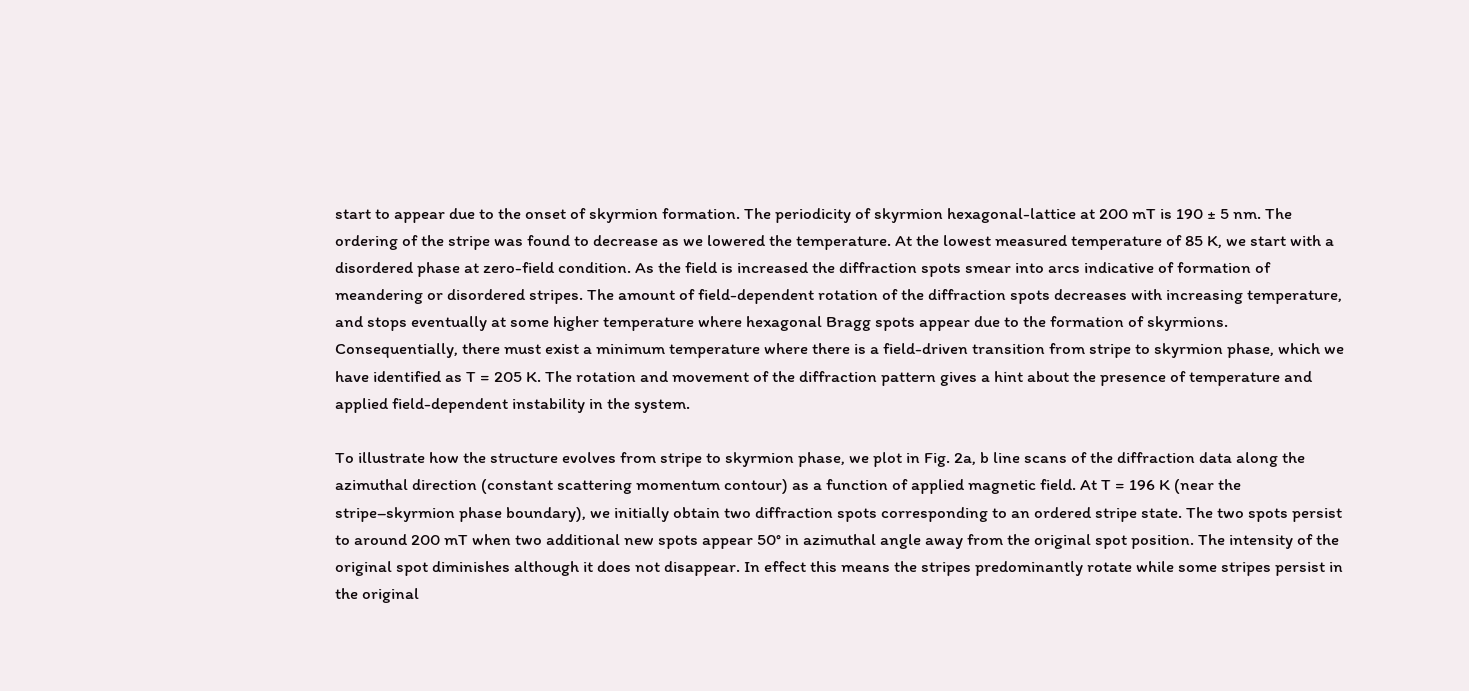start to appear due to the onset of skyrmion formation. The periodicity of skyrmion hexagonal-lattice at 200 mT is 190 ± 5 nm. The ordering of the stripe was found to decrease as we lowered the temperature. At the lowest measured temperature of 85 K, we start with a disordered phase at zero-field condition. As the field is increased the diffraction spots smear into arcs indicative of formation of meandering or disordered stripes. The amount of field-dependent rotation of the diffraction spots decreases with increasing temperature, and stops eventually at some higher temperature where hexagonal Bragg spots appear due to the formation of skyrmions. Consequentially, there must exist a minimum temperature where there is a field-driven transition from stripe to skyrmion phase, which we have identified as T = 205 K. The rotation and movement of the diffraction pattern gives a hint about the presence of temperature and applied field-dependent instability in the system.

To illustrate how the structure evolves from stripe to skyrmion phase, we plot in Fig. 2a, b line scans of the diffraction data along the azimuthal direction (constant scattering momentum contour) as a function of applied magnetic field. At T = 196 K (near the stripe–skyrmion phase boundary), we initially obtain two diffraction spots corresponding to an ordered stripe state. The two spots persist to around 200 mT when two additional new spots appear 50° in azimuthal angle away from the original spot position. The intensity of the original spot diminishes although it does not disappear. In effect this means the stripes predominantly rotate while some stripes persist in the original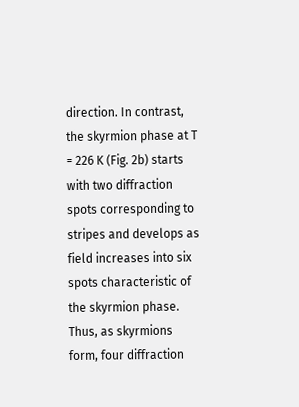direction. In contrast, the skyrmion phase at T = 226 K (Fig. 2b) starts with two diffraction spots corresponding to stripes and develops as field increases into six spots characteristic of the skyrmion phase. Thus, as skyrmions form, four diffraction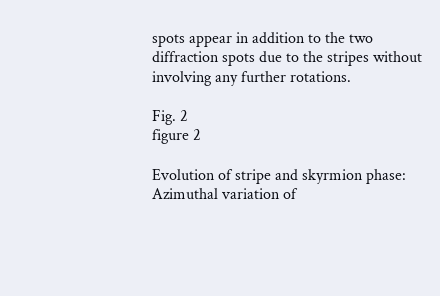spots appear in addition to the two diffraction spots due to the stripes without involving any further rotations.

Fig. 2
figure 2

Evolution of stripe and skyrmion phase: Azimuthal variation of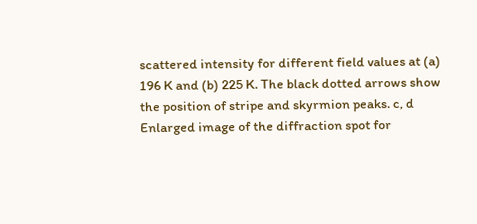scattered intensity for different field values at (a) 196 K and (b) 225 K. The black dotted arrows show the position of stripe and skyrmion peaks. c, d Enlarged image of the diffraction spot for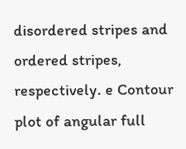disordered stripes and ordered stripes, respectively. e Contour plot of angular full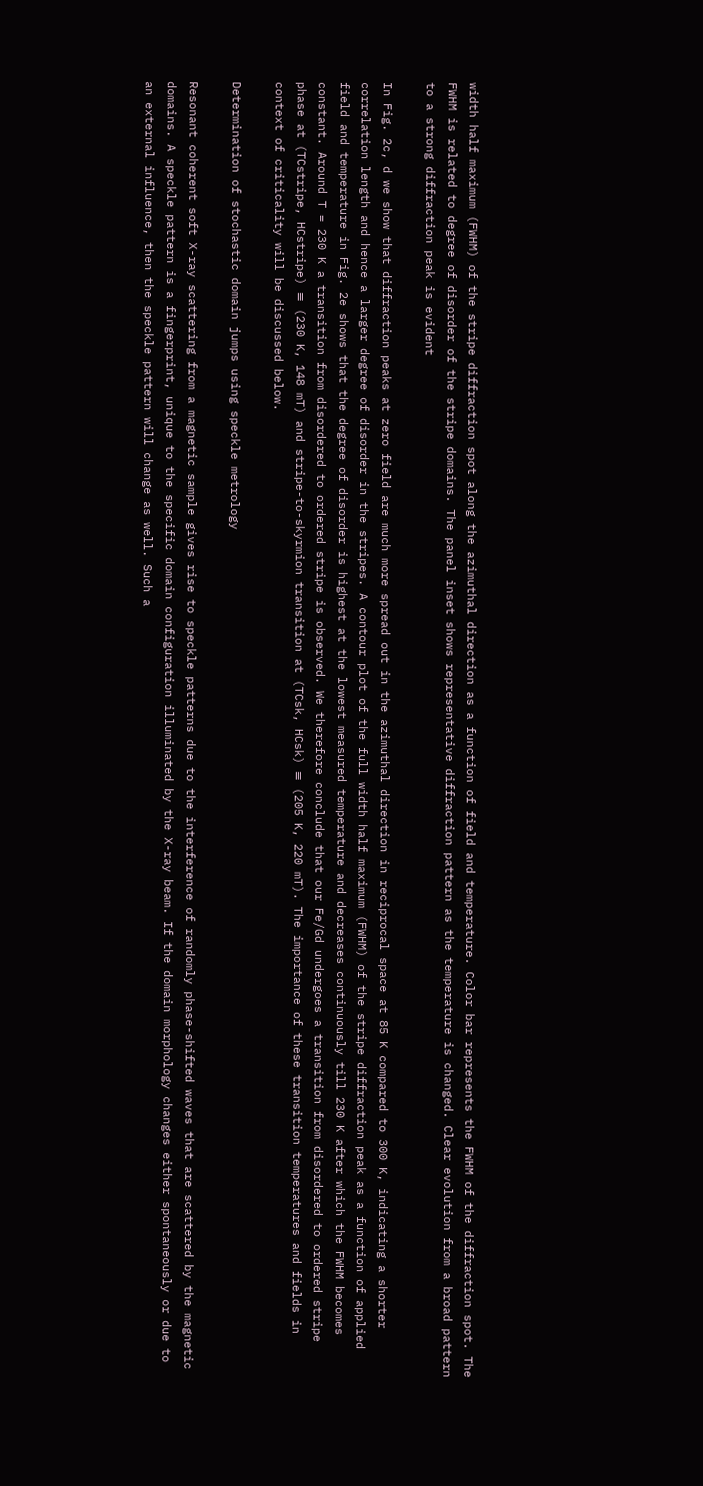width half maximum (FWHM) of the stripe diffraction spot along the azimuthal direction as a function of field and temperature. Color bar represents the FWHM of the diffraction spot. The FWHM is related to degree of disorder of the stripe domains. The panel inset shows representative diffraction pattern as the temperature is changed. Clear evolution from a broad pattern to a strong diffraction peak is evident

In Fig. 2c, d we show that diffraction peaks at zero field are much more spread out in the azimuthal direction in reciprocal space at 85 K compared to 300 K, indicating a shorter correlation length and hence a larger degree of disorder in the stripes. A contour plot of the full width half maximum (FWHM) of the stripe diffraction peak as a function of applied field and temperature in Fig. 2e shows that the degree of disorder is highest at the lowest measured temperature and decreases continuously till 230 K after which the FWHM becomes constant. Around T = 230 K a transition from disordered to ordered stripe is observed. We therefore conclude that our Fe/Gd undergoes a transition from disordered to ordered stripe phase at (TCstripe, HCstripe) ≡ (230 K, 148 mT) and stripe-to-skyrmion transition at (TCsk, HCsk) ≡ (205 K, 220 mT). The importance of these transition temperatures and fields in context of criticality will be discussed below.

Determination of stochastic domain jumps using speckle metrology

Resonant coherent soft X-ray scattering from a magnetic sample gives rise to speckle patterns due to the interference of randomly phase-shifted waves that are scattered by the magnetic domains. A speckle pattern is a fingerprint, unique to the specific domain configuration illuminated by the X-ray beam. If the domain morphology changes either spontaneously or due to an external influence, then the speckle pattern will change as well. Such a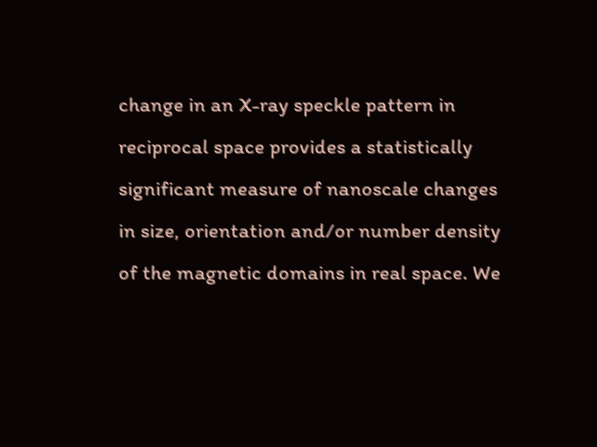change in an X-ray speckle pattern in reciprocal space provides a statistically significant measure of nanoscale changes in size, orientation and/or number density of the magnetic domains in real space. We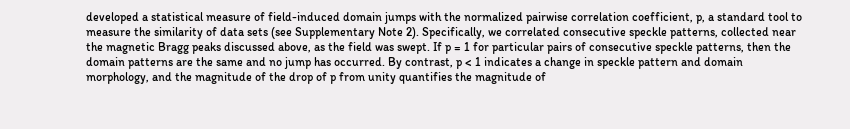developed a statistical measure of field-induced domain jumps with the normalized pairwise correlation coefficient, p, a standard tool to measure the similarity of data sets (see Supplementary Note 2). Specifically, we correlated consecutive speckle patterns, collected near the magnetic Bragg peaks discussed above, as the field was swept. If p = 1 for particular pairs of consecutive speckle patterns, then the domain patterns are the same and no jump has occurred. By contrast, p < 1 indicates a change in speckle pattern and domain morphology, and the magnitude of the drop of p from unity quantifies the magnitude of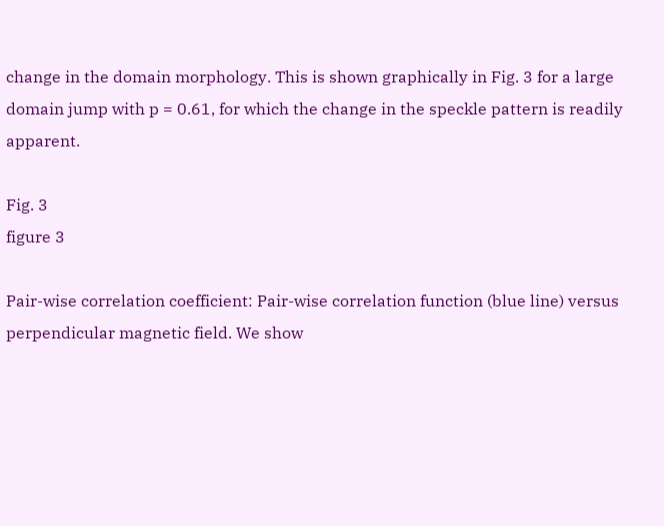change in the domain morphology. This is shown graphically in Fig. 3 for a large domain jump with p = 0.61, for which the change in the speckle pattern is readily apparent.

Fig. 3
figure 3

Pair-wise correlation coefficient: Pair-wise correlation function (blue line) versus perpendicular magnetic field. We show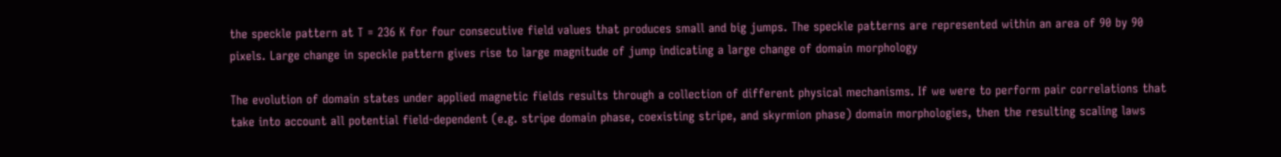the speckle pattern at T = 236 K for four consecutive field values that produces small and big jumps. The speckle patterns are represented within an area of 90 by 90 pixels. Large change in speckle pattern gives rise to large magnitude of jump indicating a large change of domain morphology

The evolution of domain states under applied magnetic fields results through a collection of different physical mechanisms. If we were to perform pair correlations that take into account all potential field-dependent (e.g. stripe domain phase, coexisting stripe, and skyrmion phase) domain morphologies, then the resulting scaling laws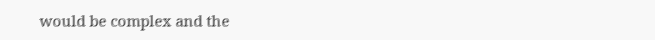would be complex and the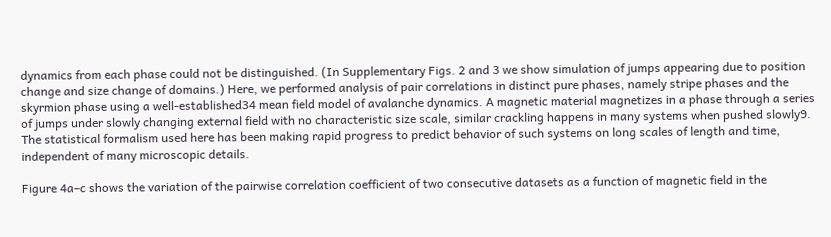dynamics from each phase could not be distinguished. (In Supplementary Figs. 2 and 3 we show simulation of jumps appearing due to position change and size change of domains.) Here, we performed analysis of pair correlations in distinct pure phases, namely stripe phases and the skyrmion phase using a well-established34 mean field model of avalanche dynamics. A magnetic material magnetizes in a phase through a series of jumps under slowly changing external field with no characteristic size scale, similar crackling happens in many systems when pushed slowly9. The statistical formalism used here has been making rapid progress to predict behavior of such systems on long scales of length and time, independent of many microscopic details.

Figure 4a–c shows the variation of the pairwise correlation coefficient of two consecutive datasets as a function of magnetic field in the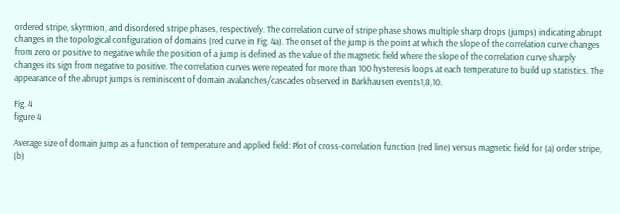ordered stripe, skyrmion, and disordered stripe phases, respectively. The correlation curve of stripe phase shows multiple sharp drops (jumps) indicating abrupt changes in the topological configuration of domains (red curve in Fig. 4a). The onset of the jump is the point at which the slope of the correlation curve changes from zero or positive to negative while the position of a jump is defined as the value of the magnetic field where the slope of the correlation curve sharply changes its sign from negative to positive. The correlation curves were repeated for more than 100 hysteresis loops at each temperature to build up statistics. The appearance of the abrupt jumps is reminiscent of domain avalanches/cascades observed in Barkhausen events1,8,10.

Fig. 4
figure 4

Average size of domain jump as a function of temperature and applied field: Plot of cross-correlation function (red line) versus magnetic field for (a) order stripe, (b)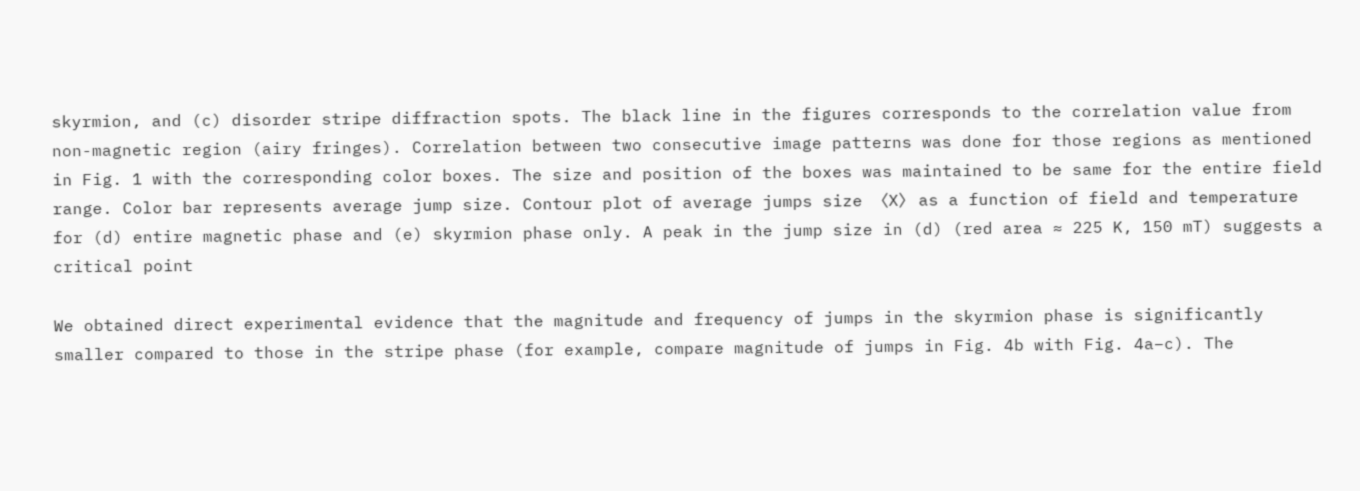skyrmion, and (c) disorder stripe diffraction spots. The black line in the figures corresponds to the correlation value from non-magnetic region (airy fringes). Correlation between two consecutive image patterns was done for those regions as mentioned in Fig. 1 with the corresponding color boxes. The size and position of the boxes was maintained to be same for the entire field range. Color bar represents average jump size. Contour plot of average jumps size 〈X〉 as a function of field and temperature for (d) entire magnetic phase and (e) skyrmion phase only. A peak in the jump size in (d) (red area ≈ 225 K, 150 mT) suggests a critical point

We obtained direct experimental evidence that the magnitude and frequency of jumps in the skyrmion phase is significantly smaller compared to those in the stripe phase (for example, compare magnitude of jumps in Fig. 4b with Fig. 4a–c). The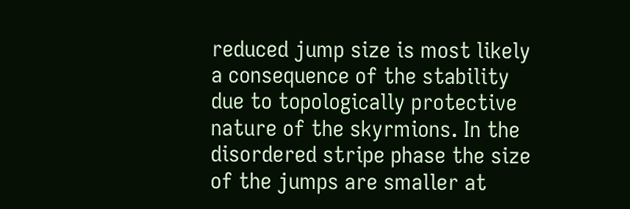reduced jump size is most likely a consequence of the stability due to topologically protective nature of the skyrmions. In the disordered stripe phase the size of the jumps are smaller at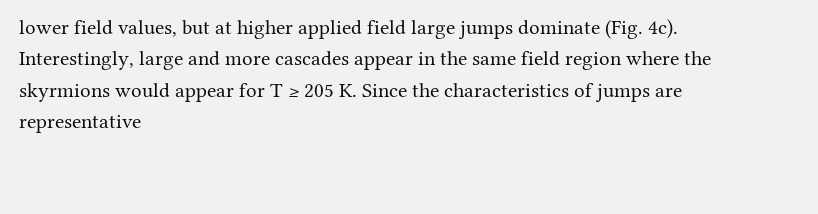lower field values, but at higher applied field large jumps dominate (Fig. 4c). Interestingly, large and more cascades appear in the same field region where the skyrmions would appear for T ≥ 205 K. Since the characteristics of jumps are representative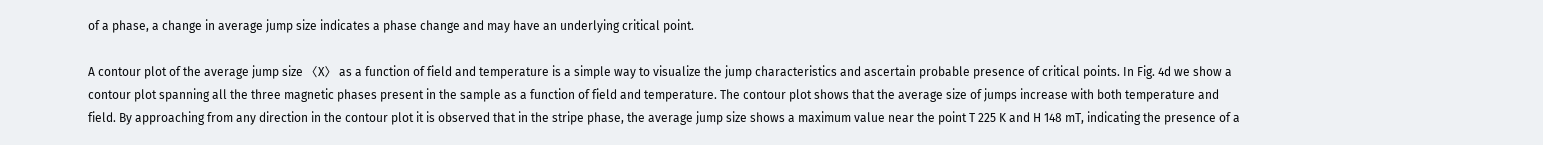of a phase, a change in average jump size indicates a phase change and may have an underlying critical point.

A contour plot of the average jump size 〈X〉 as a function of field and temperature is a simple way to visualize the jump characteristics and ascertain probable presence of critical points. In Fig. 4d we show a contour plot spanning all the three magnetic phases present in the sample as a function of field and temperature. The contour plot shows that the average size of jumps increase with both temperature and field. By approaching from any direction in the contour plot it is observed that in the stripe phase, the average jump size shows a maximum value near the point T 225 K and H 148 mT, indicating the presence of a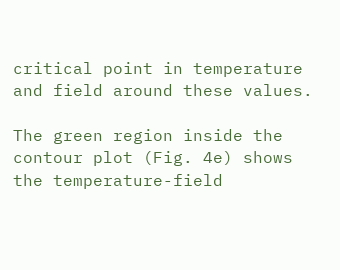critical point in temperature and field around these values.

The green region inside the contour plot (Fig. 4e) shows the temperature-field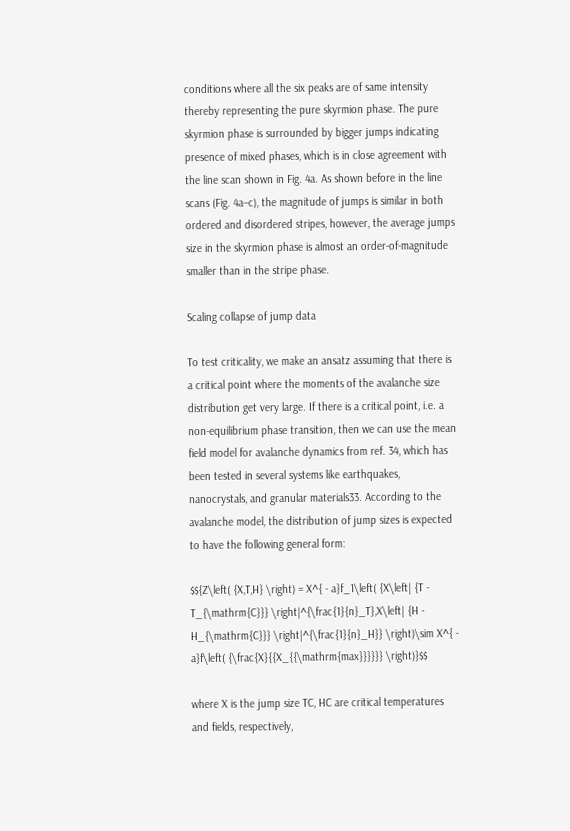conditions where all the six peaks are of same intensity thereby representing the pure skyrmion phase. The pure skyrmion phase is surrounded by bigger jumps indicating presence of mixed phases, which is in close agreement with the line scan shown in Fig. 4a. As shown before in the line scans (Fig. 4a–c), the magnitude of jumps is similar in both ordered and disordered stripes, however, the average jumps size in the skyrmion phase is almost an order-of-magnitude smaller than in the stripe phase.

Scaling collapse of jump data

To test criticality, we make an ansatz assuming that there is a critical point where the moments of the avalanche size distribution get very large. If there is a critical point, i.e. a non-equilibrium phase transition, then we can use the mean field model for avalanche dynamics from ref. 34, which has been tested in several systems like earthquakes, nanocrystals, and granular materials33. According to the avalanche model, the distribution of jump sizes is expected to have the following general form:

$${Z\left( {X,T,H} \right) = X^{ - a}f_1\left( {X\left| {T - T_{\mathrm{C}}} \right|^{\frac{1}{n}_T},X\left| {H - H_{\mathrm{C}}} \right|^{\frac{1}{n}_H}} \right)\sim X^{ - a}f\left( {\frac{X}{{X_{{\mathrm{max}}}}}} \right)}$$

where X is the jump size TC, HC are critical temperatures and fields, respectively,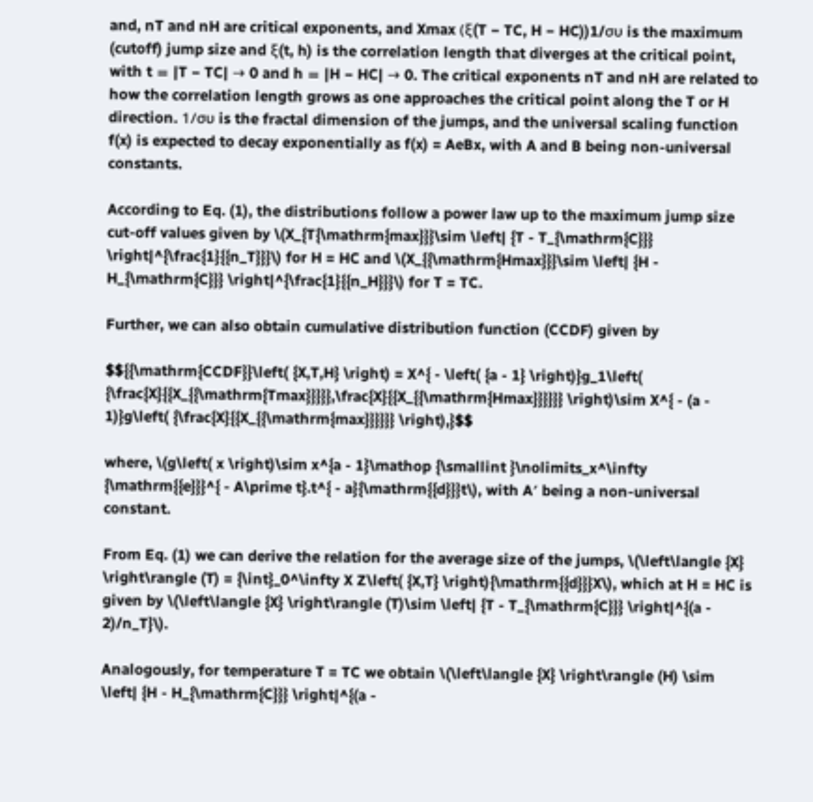and, nT and nH are critical exponents, and Xmax (ξ(T − TC, H − HC))1/συ is the maximum (cutoff) jump size and ξ(t, h) is the correlation length that diverges at the critical point, with t ≡ |T − TC| → 0 and h ≡ |H − HC| → 0. The critical exponents nT and nH are related to how the correlation length grows as one approaches the critical point along the T or H direction. 1/συ is the fractal dimension of the jumps, and the universal scaling function f(x) is expected to decay exponentially as f(x) = AeBx, with A and B being non-universal constants.

According to Eq. (1), the distributions follow a power law up to the maximum jump size cut-off values given by \(X_{T{\mathrm{max}}}\sim \left| {T - T_{\mathrm{C}}} \right|^{\frac{1}{{n_T}}}\) for H = HC and \(X_{{\mathrm{Hmax}}}\sim \left| {H - H_{\mathrm{C}}} \right|^{\frac{1}{{n_H}}}\) for T = TC.

Further, we can also obtain cumulative distribution function (CCDF) given by

$${{\mathrm{CCDF}}\left( {X,T,H} \right) = X^{ - \left( {a - 1} \right)}g_1\left( {\frac{X}{{X_{{\mathrm{Tmax}}}}},\frac{X}{{X_{{\mathrm{Hmax}}}}}} \right)\sim X^{ - (a - 1)}g\left( {\frac{X}{{X_{{\mathrm{max}}}}}} \right),}$$

where, \(g\left( x \right)\sim x^{a - 1}\mathop {\smallint }\nolimits_x^\infty {\mathrm{{e}}}^{ - A\prime t}.t^{ - a}{\mathrm{{d}}}t\), with A′ being a non-universal constant.

From Eq. (1) we can derive the relation for the average size of the jumps, \(\left\langle {X} \right\rangle (T) = {\int}_0^\infty X Z\left( {X,T} \right){\mathrm{{d}}}X\), which at H = HC is given by \(\left\langle {X} \right\rangle (T)\sim \left| {T - T_{\mathrm{C}}} \right|^{(a - 2)/n_T}\).

Analogously, for temperature T = TC we obtain \(\left\langle {X} \right\rangle (H) \sim \left| {H - H_{\mathrm{C}}} \right|^{(a -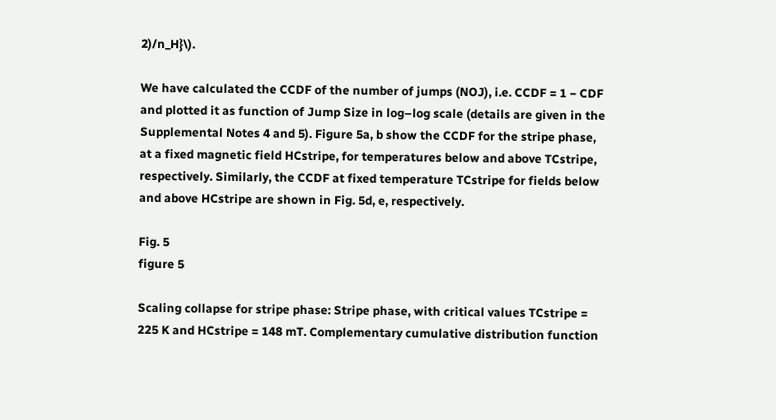2)/n_H}\).

We have calculated the CCDF of the number of jumps (NOJ), i.e. CCDF = 1 − CDF and plotted it as function of Jump Size in log–log scale (details are given in the Supplemental Notes 4 and 5). Figure 5a, b show the CCDF for the stripe phase, at a fixed magnetic field HCstripe, for temperatures below and above TCstripe, respectively. Similarly, the CCDF at fixed temperature TCstripe for fields below and above HCstripe are shown in Fig. 5d, e, respectively.

Fig. 5
figure 5

Scaling collapse for stripe phase: Stripe phase, with critical values TCstripe = 225 K and HCstripe = 148 mT. Complementary cumulative distribution function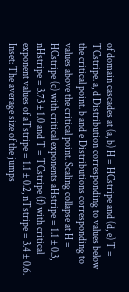of domain cascades at (a, b) H = HCstripe and (d, e) T = TCstripe. a, d Distribution corresponding to values below the critical point. b and e Distributions corresponding to values above the critical point. Scaling collapse at H = HCstripe (c) with critical exponents aHstripe = 1.1 ± 0.3, nHstripe = 3.73 ± 1.0 and T = TCstripe (f) with critical exponent values of aTstripe = 1.1 ± 0.2, nTstripe = 3.4 ± 0.6. Inset: The average size of the jumps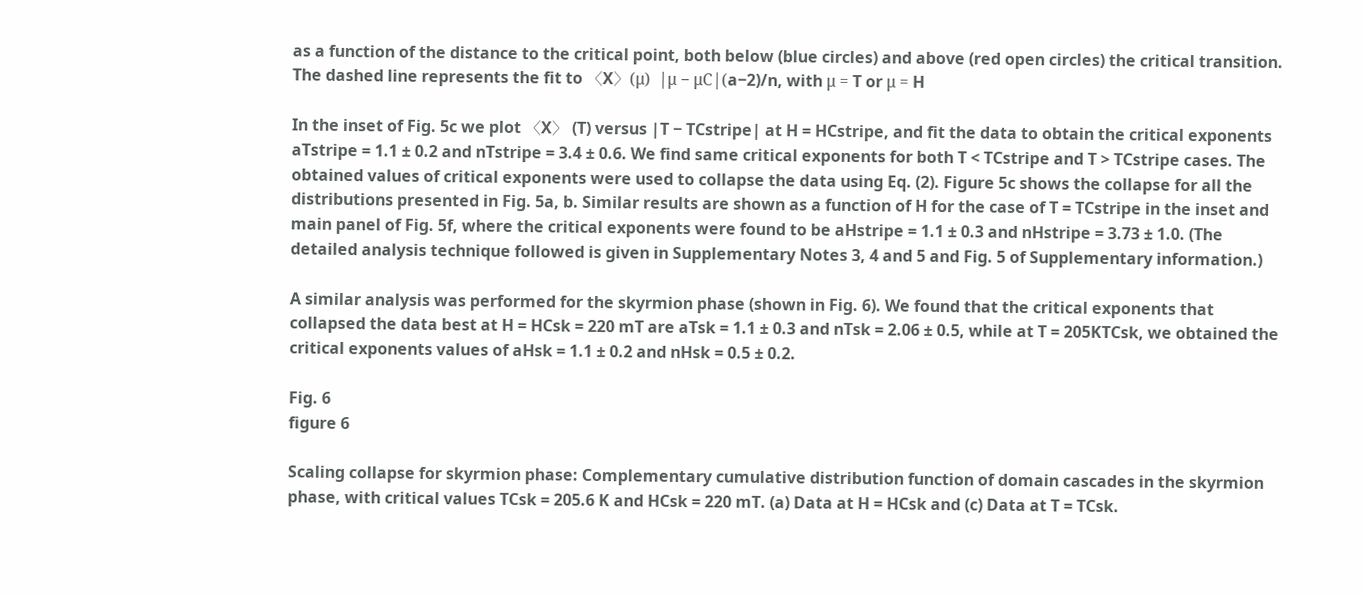as a function of the distance to the critical point, both below (blue circles) and above (red open circles) the critical transition. The dashed line represents the fit to 〈X〉(μ)  |μ − μC|(a−2)/n, with μ = T or μ = H

In the inset of Fig. 5c we plot 〈X〉 (T) versus |T − TCstripe| at H = HCstripe, and fit the data to obtain the critical exponents aTstripe = 1.1 ± 0.2 and nTstripe = 3.4 ± 0.6. We find same critical exponents for both T < TCstripe and T > TCstripe cases. The obtained values of critical exponents were used to collapse the data using Eq. (2). Figure 5c shows the collapse for all the distributions presented in Fig. 5a, b. Similar results are shown as a function of H for the case of T = TCstripe in the inset and main panel of Fig. 5f, where the critical exponents were found to be aHstripe = 1.1 ± 0.3 and nHstripe = 3.73 ± 1.0. (The detailed analysis technique followed is given in Supplementary Notes 3, 4 and 5 and Fig. 5 of Supplementary information.)

A similar analysis was performed for the skyrmion phase (shown in Fig. 6). We found that the critical exponents that collapsed the data best at H = HCsk = 220 mT are aTsk = 1.1 ± 0.3 and nTsk = 2.06 ± 0.5, while at T = 205KTCsk, we obtained the critical exponents values of aHsk = 1.1 ± 0.2 and nHsk = 0.5 ± 0.2.

Fig. 6
figure 6

Scaling collapse for skyrmion phase: Complementary cumulative distribution function of domain cascades in the skyrmion phase, with critical values TCsk = 205.6 K and HCsk = 220 mT. (a) Data at H = HCsk and (c) Data at T = TCsk.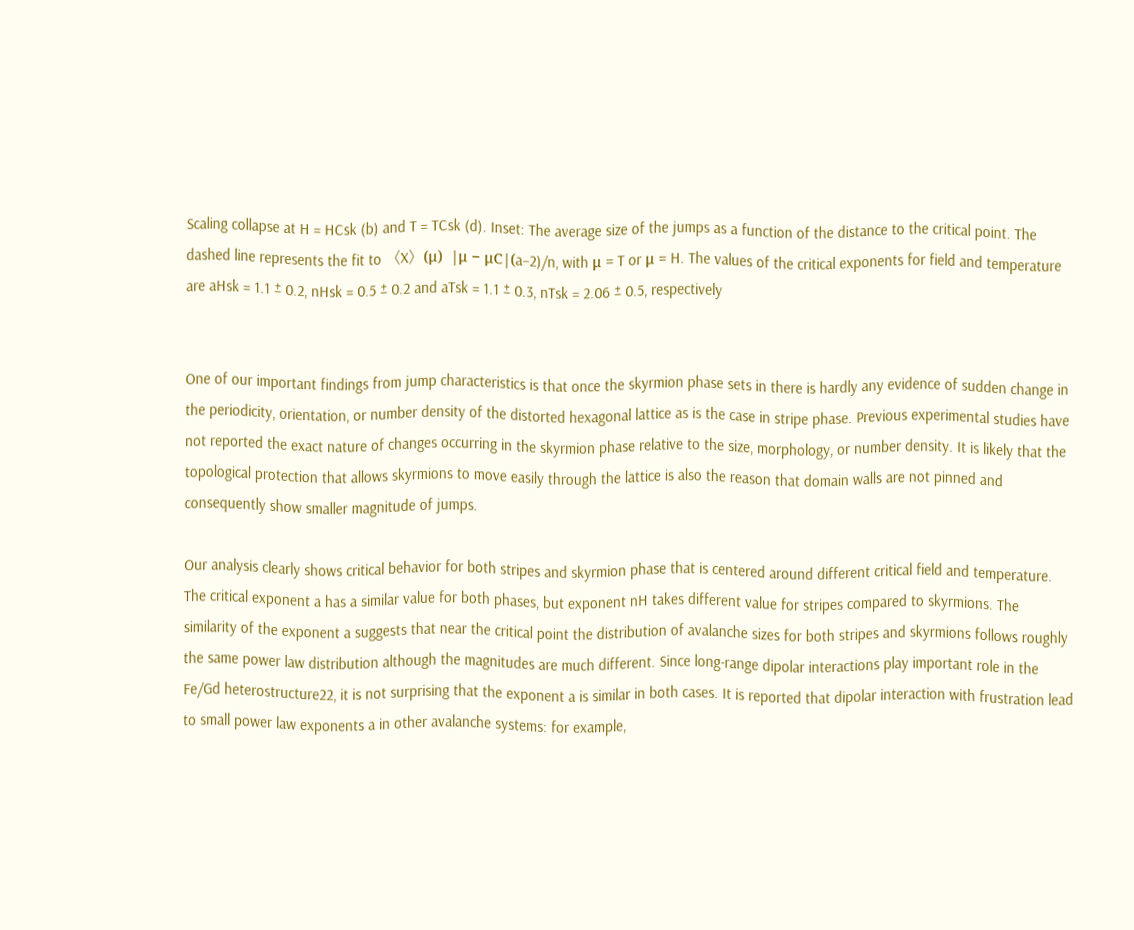Scaling collapse at H = HCsk (b) and T = TCsk (d). Inset: The average size of the jumps as a function of the distance to the critical point. The dashed line represents the fit to 〈X〉(μ)  |μ − μC|(a−2)/n, with μ = T or μ = H. The values of the critical exponents for field and temperature are aHsk = 1.1 ± 0.2, nHsk = 0.5 ± 0.2 and aTsk = 1.1 ± 0.3, nTsk = 2.06 ± 0.5, respectively


One of our important findings from jump characteristics is that once the skyrmion phase sets in there is hardly any evidence of sudden change in the periodicity, orientation, or number density of the distorted hexagonal lattice as is the case in stripe phase. Previous experimental studies have not reported the exact nature of changes occurring in the skyrmion phase relative to the size, morphology, or number density. It is likely that the topological protection that allows skyrmions to move easily through the lattice is also the reason that domain walls are not pinned and consequently show smaller magnitude of jumps.

Our analysis clearly shows critical behavior for both stripes and skyrmion phase that is centered around different critical field and temperature. The critical exponent a has a similar value for both phases, but exponent nH takes different value for stripes compared to skyrmions. The similarity of the exponent a suggests that near the critical point the distribution of avalanche sizes for both stripes and skyrmions follows roughly the same power law distribution although the magnitudes are much different. Since long-range dipolar interactions play important role in the Fe/Gd heterostructure22, it is not surprising that the exponent a is similar in both cases. It is reported that dipolar interaction with frustration lead to small power law exponents a in other avalanche systems: for example,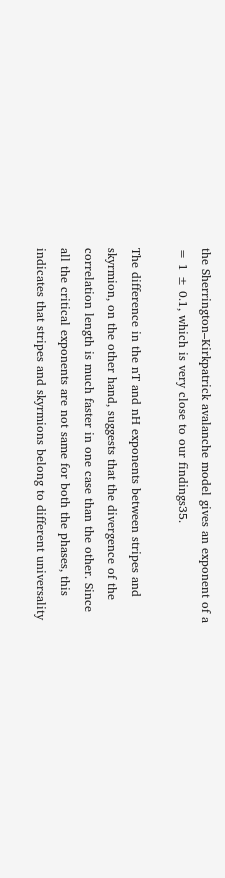the Sherrington–Kirkpatrick avalanche model gives an exponent of a = 1 ± 0.1, which is very close to our findings35.

The difference in the nT and nH exponents between stripes and skyrmion, on the other hand, suggests that the divergence of the correlation length is much faster in one case than the other. Since all the critical exponents are not same for both the phases, this indicates that stripes and skyrmions belong to different universality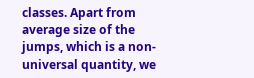classes. Apart from average size of the jumps, which is a non-universal quantity, we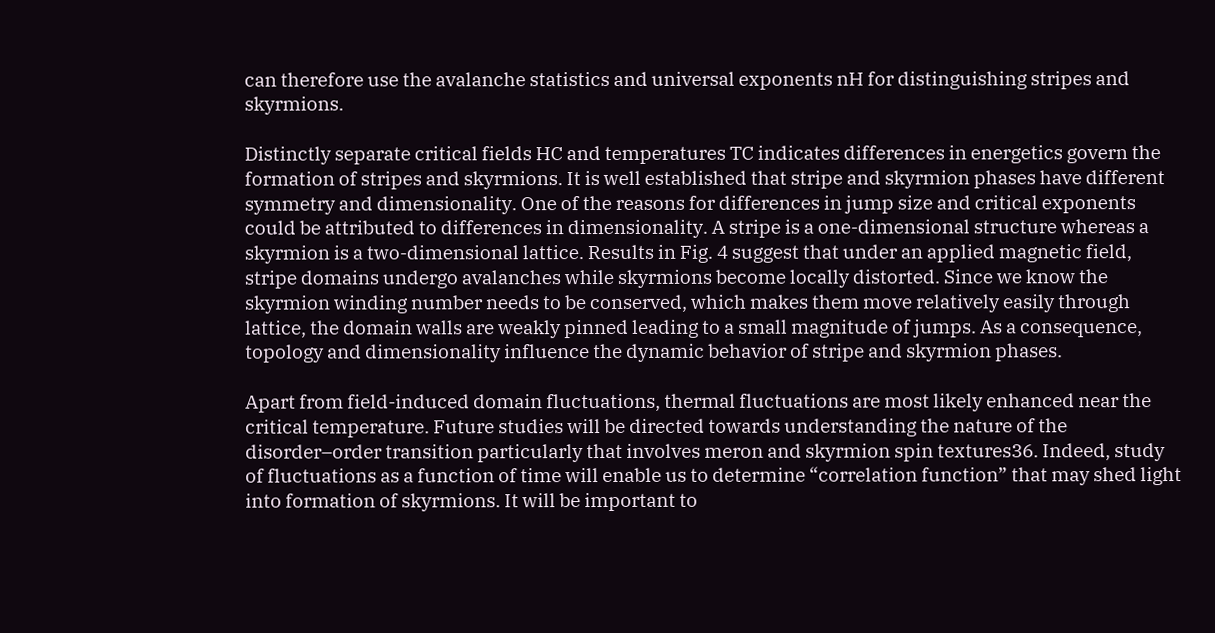can therefore use the avalanche statistics and universal exponents nH for distinguishing stripes and skyrmions.

Distinctly separate critical fields HC and temperatures TC indicates differences in energetics govern the formation of stripes and skyrmions. It is well established that stripe and skyrmion phases have different symmetry and dimensionality. One of the reasons for differences in jump size and critical exponents could be attributed to differences in dimensionality. A stripe is a one-dimensional structure whereas a skyrmion is a two-dimensional lattice. Results in Fig. 4 suggest that under an applied magnetic field, stripe domains undergo avalanches while skyrmions become locally distorted. Since we know the skyrmion winding number needs to be conserved, which makes them move relatively easily through lattice, the domain walls are weakly pinned leading to a small magnitude of jumps. As a consequence, topology and dimensionality influence the dynamic behavior of stripe and skyrmion phases.

Apart from field-induced domain fluctuations, thermal fluctuations are most likely enhanced near the critical temperature. Future studies will be directed towards understanding the nature of the disorder–order transition particularly that involves meron and skyrmion spin textures36. Indeed, study of fluctuations as a function of time will enable us to determine “correlation function” that may shed light into formation of skyrmions. It will be important to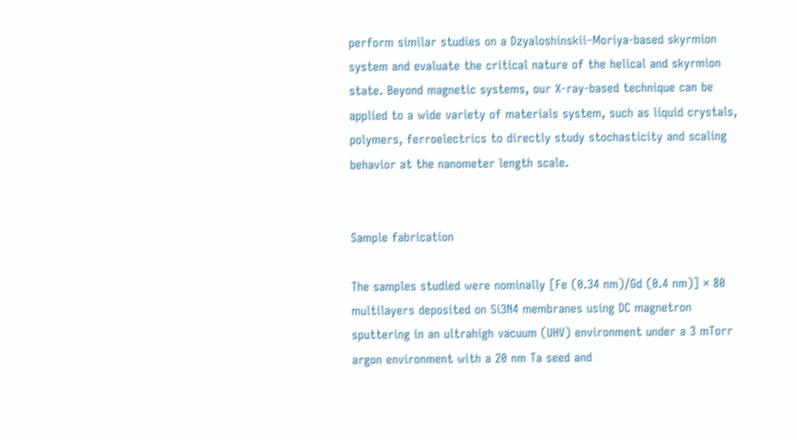perform similar studies on a Dzyaloshinskii–Moriya-based skyrmion system and evaluate the critical nature of the helical and skyrmion state. Beyond magnetic systems, our X-ray-based technique can be applied to a wide variety of materials system, such as liquid crystals, polymers, ferroelectrics to directly study stochasticity and scaling behavior at the nanometer length scale.


Sample fabrication

The samples studied were nominally [Fe (0.34 nm)/Gd (0.4 nm)] × 80 multilayers deposited on Si3N4 membranes using DC magnetron sputtering in an ultrahigh vacuum (UHV) environment under a 3 mTorr argon environment with a 20 nm Ta seed and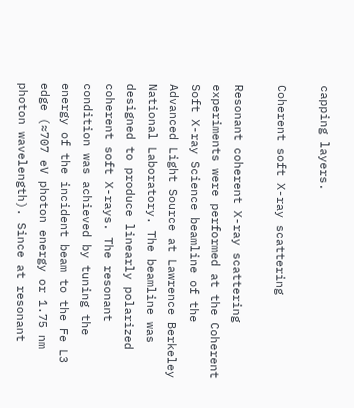capping layers.

Coherent soft X-ray scattering

Resonant coherent X-ray scattering experiments were performed at the Coherent Soft X-ray Science beamline of the Advanced Light Source at Lawrence Berkeley National Laboratory. The beamline was designed to produce linearly polarized coherent soft X-rays. The resonant condition was achieved by tuning the energy of the incident beam to the Fe L3 edge (≈707 eV photon energy or 1.75 nm photon wavelength). Since at resonant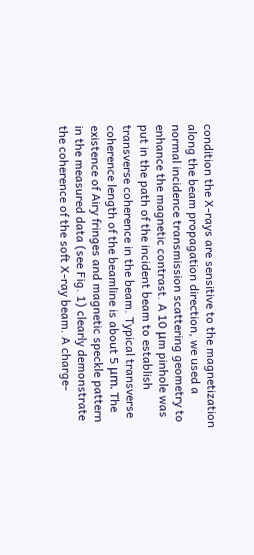condition the X-rays are sensitive to the magnetization along the beam propagation direction, we used a normal incidence transmission scattering geometry to enhance the magnetic contrast. A 10 μm pinhole was put in the path of the incident beam to establish transverse coherence in the beam. Typical transverse coherence length of the beamline is about 5 μm. The existence of Airy fringes and magnetic speckle pattern in the measured data (see Fig. 1) clearly demonstrate the coherence of the soft X-ray beam. A charge-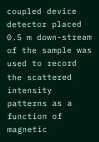coupled device detector placed 0.5 m down-stream of the sample was used to record the scattered intensity patterns as a function of magnetic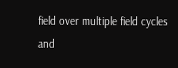field over multiple field cycles and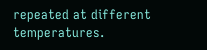repeated at different temperatures.